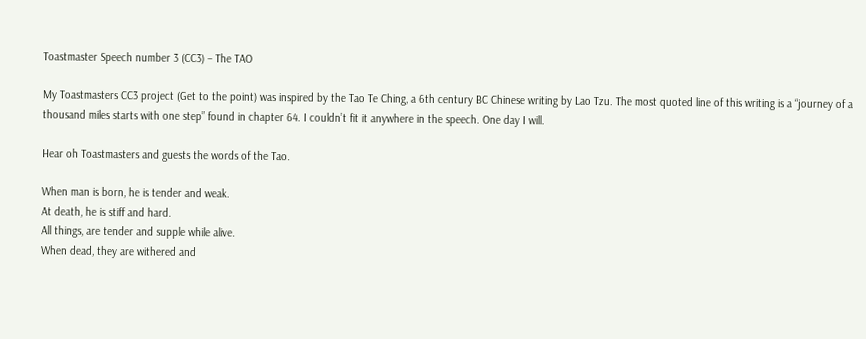Toastmaster Speech number 3 (CC3) – The TAO

My Toastmasters CC3 project (Get to the point) was inspired by the Tao Te Ching, a 6th century BC Chinese writing by Lao Tzu. The most quoted line of this writing is a “journey of a thousand miles starts with one step” found in chapter 64. I couldn’t fit it anywhere in the speech. One day I will.

Hear oh Toastmasters and guests the words of the Tao.

When man is born, he is tender and weak.
At death, he is stiff and hard.
All things, are tender and supple while alive.
When dead, they are withered and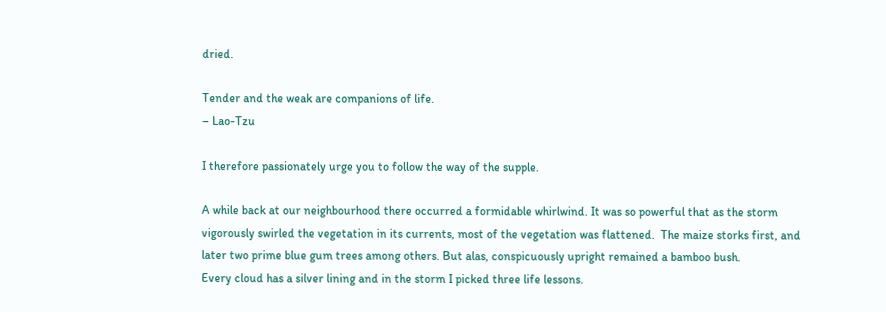dried.

Tender and the weak are companions of life.
– Lao-Tzu

I therefore passionately urge you to follow the way of the supple.

A while back at our neighbourhood there occurred a formidable whirlwind. It was so powerful that as the storm vigorously swirled the vegetation in its currents, most of the vegetation was flattened.  The maize storks first, and later two prime blue gum trees among others. But alas, conspicuously upright remained a bamboo bush.
Every cloud has a silver lining and in the storm I picked three life lessons.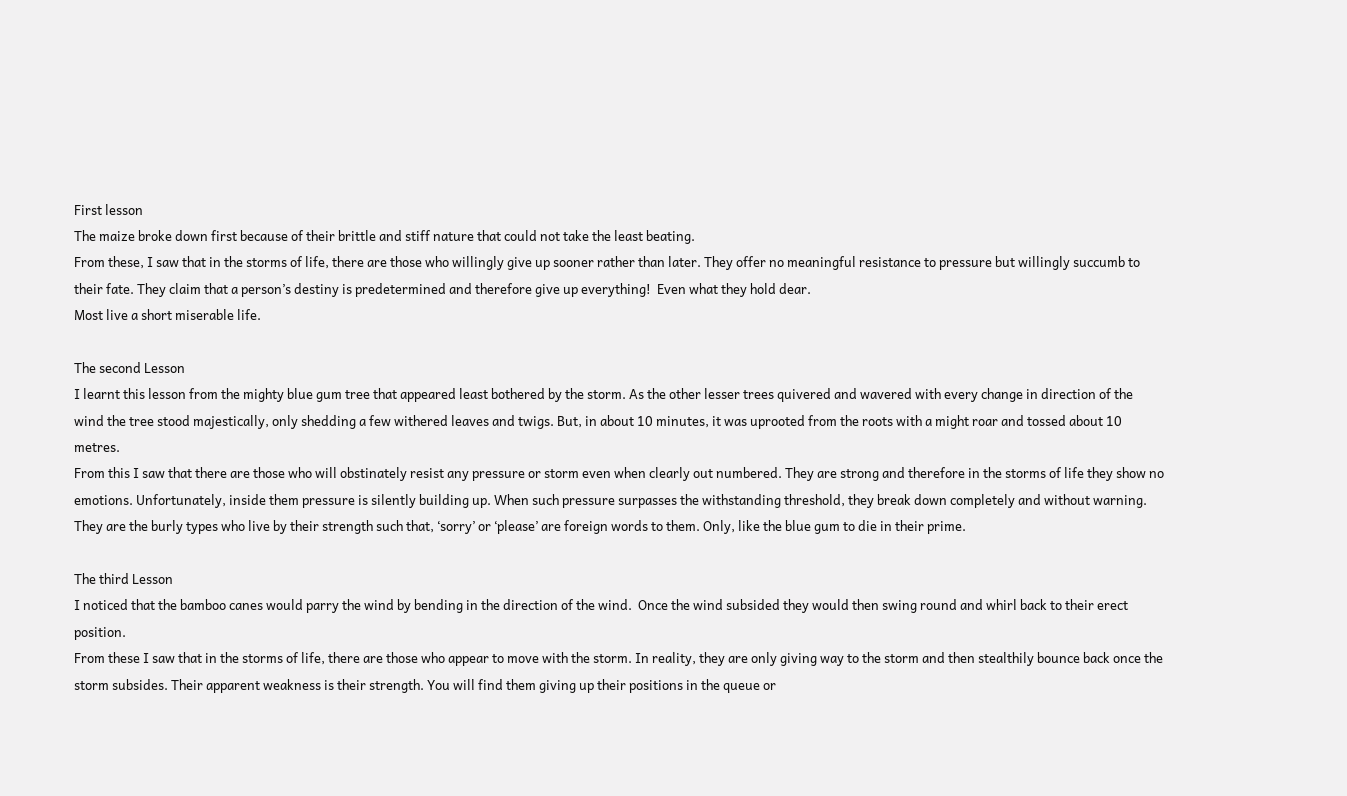First lesson
The maize broke down first because of their brittle and stiff nature that could not take the least beating.
From these, I saw that in the storms of life, there are those who willingly give up sooner rather than later. They offer no meaningful resistance to pressure but willingly succumb to their fate. They claim that a person’s destiny is predetermined and therefore give up everything!  Even what they hold dear.
Most live a short miserable life.

The second Lesson
I learnt this lesson from the mighty blue gum tree that appeared least bothered by the storm. As the other lesser trees quivered and wavered with every change in direction of the wind the tree stood majestically, only shedding a few withered leaves and twigs. But, in about 10 minutes, it was uprooted from the roots with a might roar and tossed about 10 metres.
From this I saw that there are those who will obstinately resist any pressure or storm even when clearly out numbered. They are strong and therefore in the storms of life they show no emotions. Unfortunately, inside them pressure is silently building up. When such pressure surpasses the withstanding threshold, they break down completely and without warning. They are the burly types who live by their strength such that, ‘sorry’ or ‘please’ are foreign words to them. Only, like the blue gum to die in their prime.

The third Lesson
I noticed that the bamboo canes would parry the wind by bending in the direction of the wind.  Once the wind subsided they would then swing round and whirl back to their erect position.
From these I saw that in the storms of life, there are those who appear to move with the storm. In reality, they are only giving way to the storm and then stealthily bounce back once the storm subsides. Their apparent weakness is their strength. You will find them giving up their positions in the queue or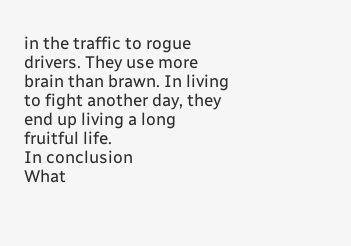in the traffic to rogue drivers. They use more brain than brawn. In living to fight another day, they end up living a long fruitful life.
In conclusion
What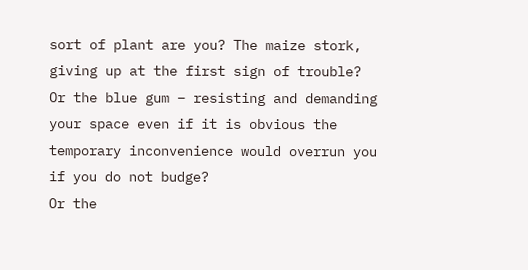sort of plant are you? The maize stork, giving up at the first sign of trouble?
Or the blue gum – resisting and demanding your space even if it is obvious the temporary inconvenience would overrun you if you do not budge?
Or the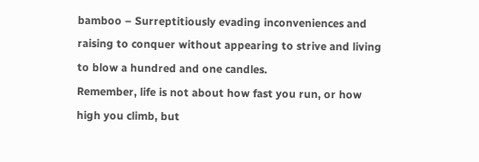bamboo – Surreptitiously evading inconveniences and raising to conquer without appearing to strive and living to blow a hundred and one candles.
Remember, life is not about how fast you run, or how high you climb, but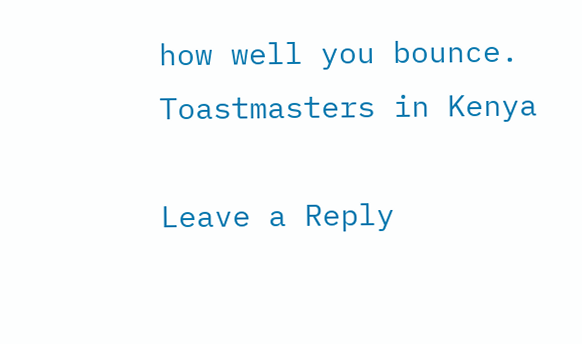how well you bounce.
Toastmasters in Kenya

Leave a Reply